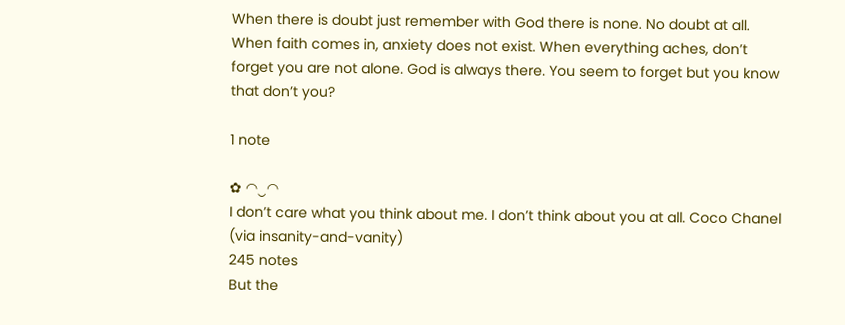When there is doubt just remember with God there is none. No doubt at all. When faith comes in, anxiety does not exist. When everything aches, don’t forget you are not alone. God is always there. You seem to forget but you know that don’t you?

1 note

✿ ◠‿◠
I don’t care what you think about me. I don’t think about you at all. Coco Chanel (via insanity-and-vanity)
245 notes
But the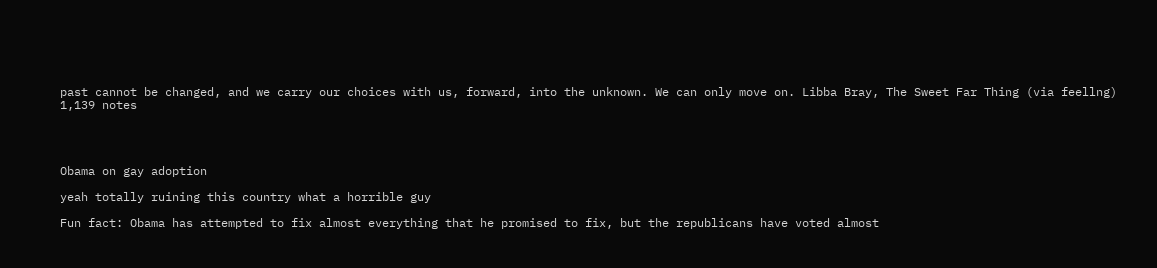past cannot be changed, and we carry our choices with us, forward, into the unknown. We can only move on. Libba Bray, The Sweet Far Thing (via feellng)
1,139 notes




Obama on gay adoption

yeah totally ruining this country what a horrible guy

Fun fact: Obama has attempted to fix almost everything that he promised to fix, but the republicans have voted almost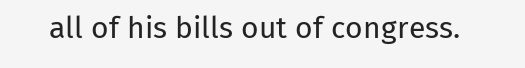all of his bills out of congress.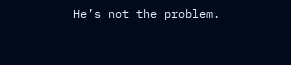He’s not the problem.